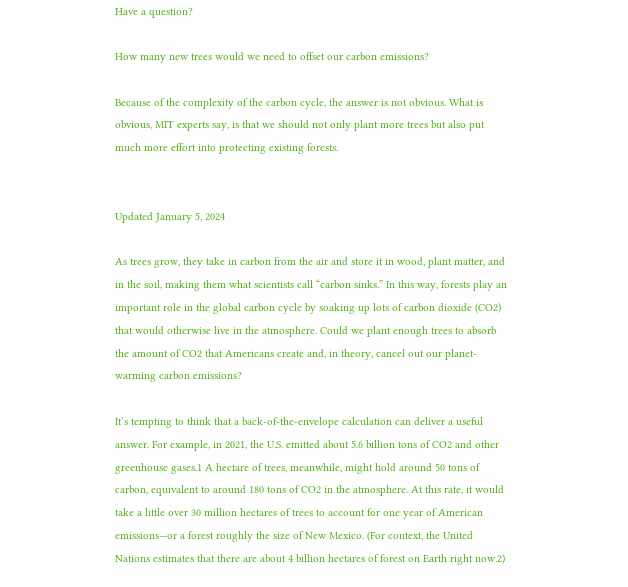Have a question?

How many new trees would we need to offset our carbon emissions?

Because of the complexity of the carbon cycle, the answer is not obvious. What is obvious, MIT experts say, is that we should not only plant more trees but also put much more effort into protecting existing forests.


Updated January 5, 2024

As trees grow, they take in carbon from the air and store it in wood, plant matter, and in the soil, making them what scientists call “carbon sinks.” In this way, forests play an important role in the global carbon cycle by soaking up lots of carbon dioxide (CO2) that would otherwise live in the atmosphere. Could we plant enough trees to absorb the amount of CO2 that Americans create and, in theory, cancel out our planet-warming carbon emissions?

It’s tempting to think that a back-of-the-envelope calculation can deliver a useful answer. For example, in 2021, the U.S. emitted about 5.6 billion tons of CO2 and other greenhouse gases.1 A hectare of trees, meanwhile, might hold around 50 tons of carbon, equivalent to around 180 tons of CO2 in the atmosphere. At this rate, it would take a little over 30 million hectares of trees to account for one year of American emissions—or a forest roughly the size of New Mexico. (For context, the United Nations estimates that there are about 4 billion hectares of forest on Earth right now.2)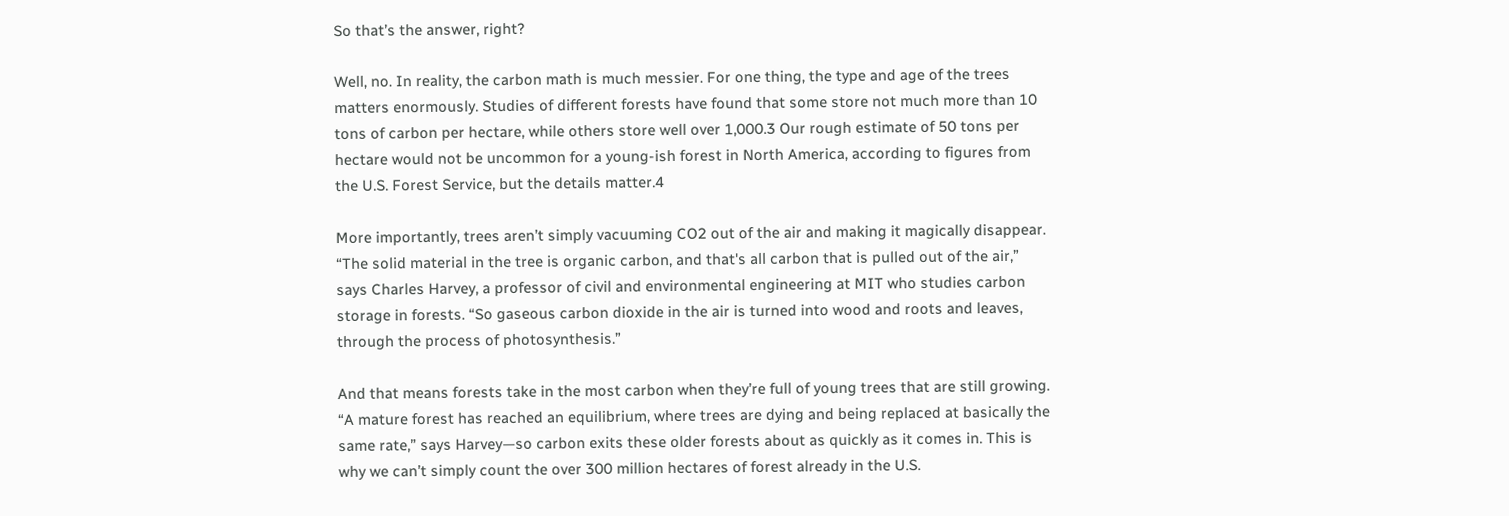So that’s the answer, right?

Well, no. In reality, the carbon math is much messier. For one thing, the type and age of the trees matters enormously. Studies of different forests have found that some store not much more than 10 tons of carbon per hectare, while others store well over 1,000.3 Our rough estimate of 50 tons per hectare would not be uncommon for a young-ish forest in North America, according to figures from the U.S. Forest Service, but the details matter.4

More importantly, trees aren’t simply vacuuming CO2 out of the air and making it magically disappear. “The solid material in the tree is organic carbon, and that's all carbon that is pulled out of the air,” says Charles Harvey, a professor of civil and environmental engineering at MIT who studies carbon storage in forests. “So gaseous carbon dioxide in the air is turned into wood and roots and leaves, through the process of photosynthesis.”

And that means forests take in the most carbon when they’re full of young trees that are still growing. “A mature forest has reached an equilibrium, where trees are dying and being replaced at basically the same rate,” says Harvey—so carbon exits these older forests about as quickly as it comes in. This is why we can’t simply count the over 300 million hectares of forest already in the U.S.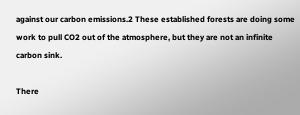against our carbon emissions.2 These established forests are doing some work to pull CO2 out of the atmosphere, but they are not an infinite carbon sink.

There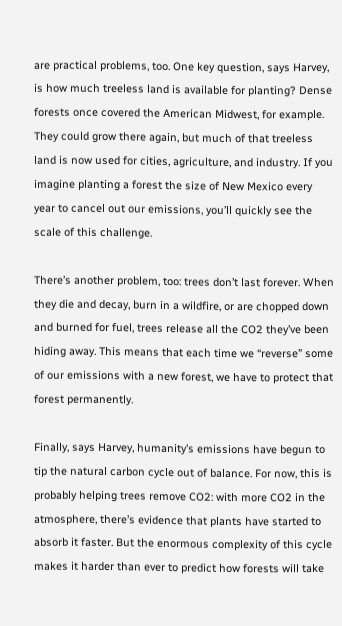are practical problems, too. One key question, says Harvey, is how much treeless land is available for planting? Dense forests once covered the American Midwest, for example. They could grow there again, but much of that treeless land is now used for cities, agriculture, and industry. If you imagine planting a forest the size of New Mexico every year to cancel out our emissions, you’ll quickly see the scale of this challenge.

There’s another problem, too: trees don’t last forever. When they die and decay, burn in a wildfire, or are chopped down and burned for fuel, trees release all the CO2 they’ve been hiding away. This means that each time we “reverse” some of our emissions with a new forest, we have to protect that forest permanently.

Finally, says Harvey, humanity’s emissions have begun to tip the natural carbon cycle out of balance. For now, this is probably helping trees remove CO2: with more CO2 in the atmosphere, there’s evidence that plants have started to absorb it faster. But the enormous complexity of this cycle makes it harder than ever to predict how forests will take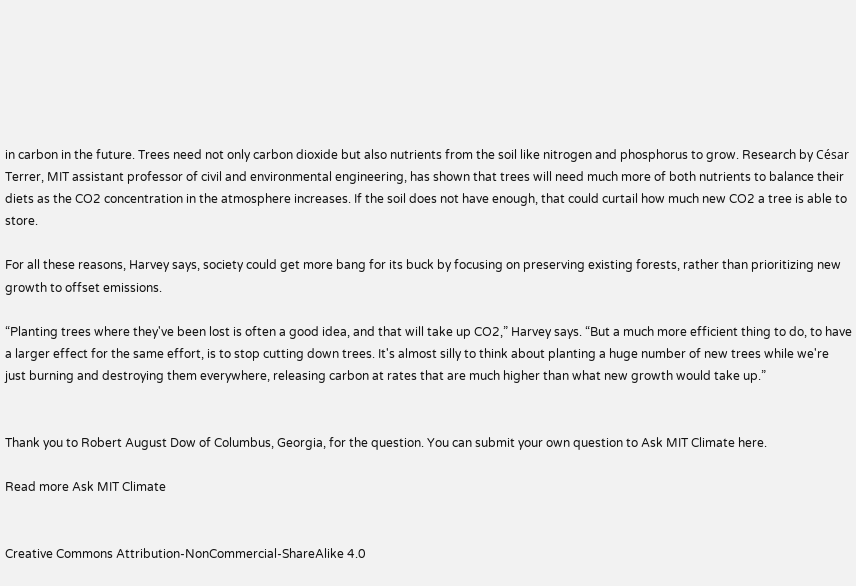in carbon in the future. Trees need not only carbon dioxide but also nutrients from the soil like nitrogen and phosphorus to grow. Research by César Terrer, MIT assistant professor of civil and environmental engineering, has shown that trees will need much more of both nutrients to balance their diets as the CO2 concentration in the atmosphere increases. If the soil does not have enough, that could curtail how much new CO2 a tree is able to store.

For all these reasons, Harvey says, society could get more bang for its buck by focusing on preserving existing forests, rather than prioritizing new growth to offset emissions.

“Planting trees where they've been lost is often a good idea, and that will take up CO2,” Harvey says. “But a much more efficient thing to do, to have a larger effect for the same effort, is to stop cutting down trees. It's almost silly to think about planting a huge number of new trees while we're just burning and destroying them everywhere, releasing carbon at rates that are much higher than what new growth would take up.”


Thank you to Robert August Dow of Columbus, Georgia, for the question. You can submit your own question to Ask MIT Climate here.

Read more Ask MIT Climate


Creative Commons Attribution-NonCommercial-ShareAlike 4.0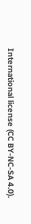International license (CC BY-NC-SA 4.0).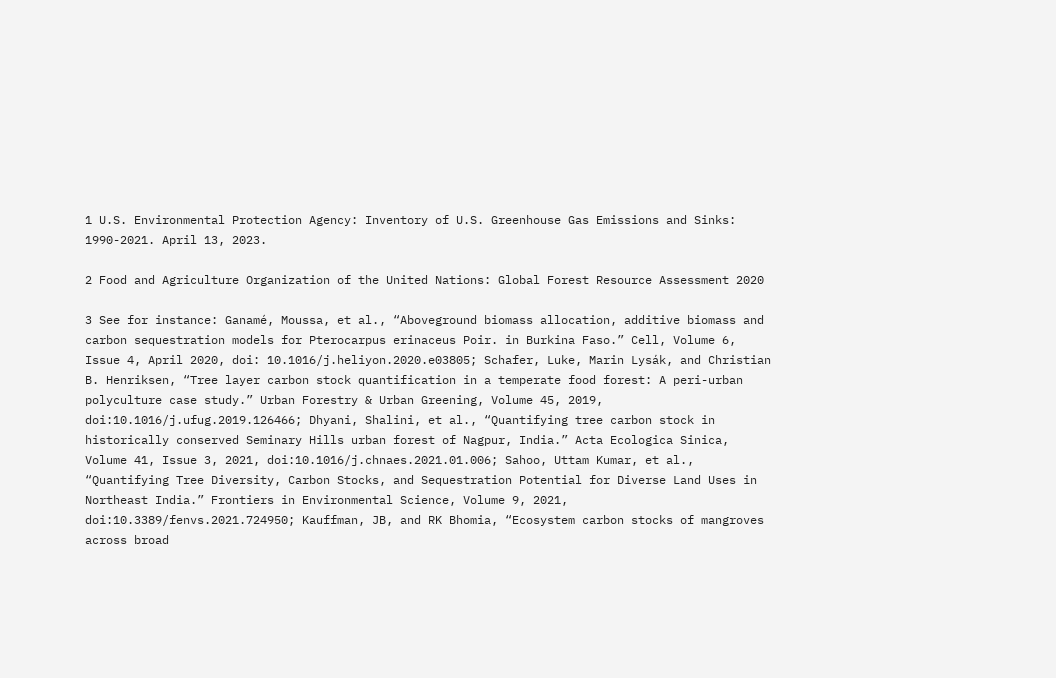1 U.S. Environmental Protection Agency: Inventory of U.S. Greenhouse Gas Emissions and Sinks: 1990-2021. April 13, 2023.

2 Food and Agriculture Organization of the United Nations: Global Forest Resource Assessment 2020

3 See for instance: Ganamé, Moussa, et al., “Aboveground biomass allocation, additive biomass and carbon sequestration models for Pterocarpus erinaceus Poir. in Burkina Faso.” Cell, Volume 6, Issue 4, April 2020, doi: 10.1016/j.heliyon.2020.e03805; Schafer, Luke, Marin Lysák, and Christian B. Henriksen, “Tree layer carbon stock quantification in a temperate food forest: A peri-urban polyculture case study.” Urban Forestry & Urban Greening, Volume 45, 2019, doi:10.1016/j.ufug.2019.126466; Dhyani, Shalini, et al., “Quantifying tree carbon stock in historically conserved Seminary Hills urban forest of Nagpur, India.” Acta Ecologica Sinica, Volume 41, Issue 3, 2021, doi:10.1016/j.chnaes.2021.01.006; Sahoo, Uttam Kumar, et al., “Quantifying Tree Diversity, Carbon Stocks, and Sequestration Potential for Diverse Land Uses in Northeast India.” Frontiers in Environmental Science, Volume 9, 2021, doi:10.3389/fenvs.2021.724950; Kauffman, JB, and RK Bhomia, “Ecosystem carbon stocks of mangroves across broad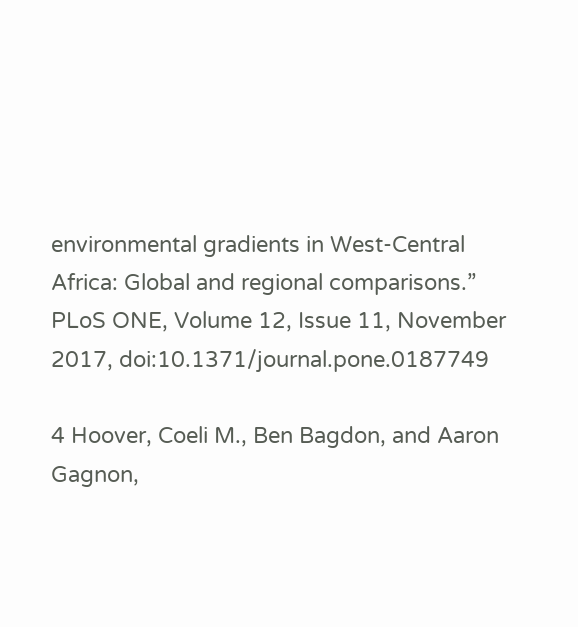environmental gradients in West-Central Africa: Global and regional comparisons.” PLoS ONE, Volume 12, Issue 11, November 2017, doi:10.1371/journal.pone.0187749

4 Hoover, Coeli M., Ben Bagdon, and Aaron Gagnon,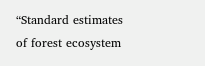“Standard estimates of forest ecosystem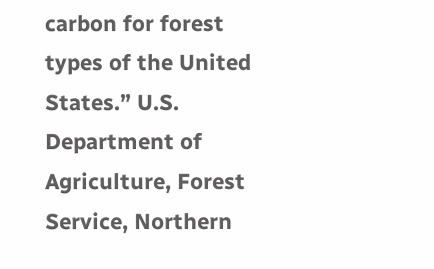carbon for forest types of the United States.” U.S. Department of Agriculture, Forest Service, Northern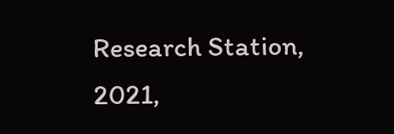Research Station, 2021,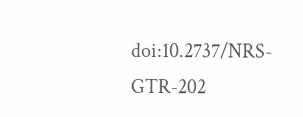doi:10.2737/NRS-GTR-202